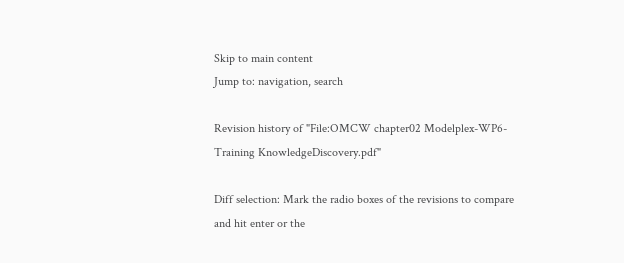Skip to main content
Jump to: navigation, search

Revision history of "File:OMCW chapter02 Modelplex-WP6-Training KnowledgeDiscovery.pdf"

Diff selection: Mark the radio boxes of the revisions to compare and hit enter or the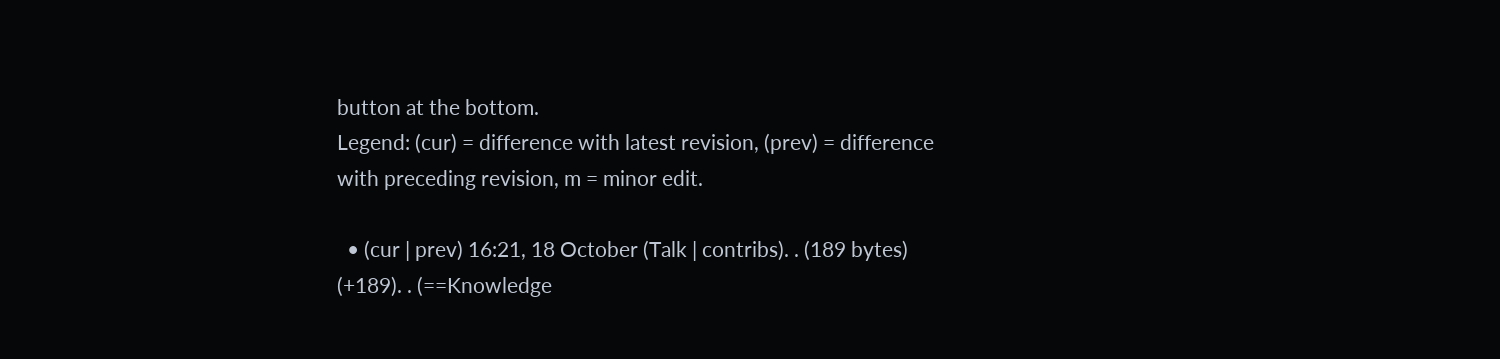button at the bottom.
Legend: (cur) = difference with latest revision, (prev) = difference with preceding revision, m = minor edit.

  • (cur | prev) 16:21, 18 October (Talk | contribs). . (189 bytes) (+189). . (==Knowledge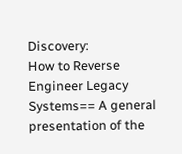Discovery:
How to Reverse Engineer Legacy Systems== A general presentation of the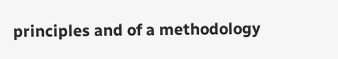principles and of a methodology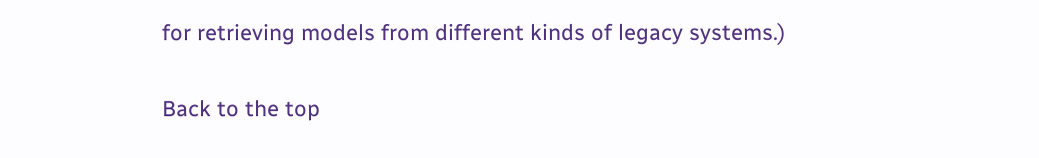for retrieving models from different kinds of legacy systems.)

Back to the top